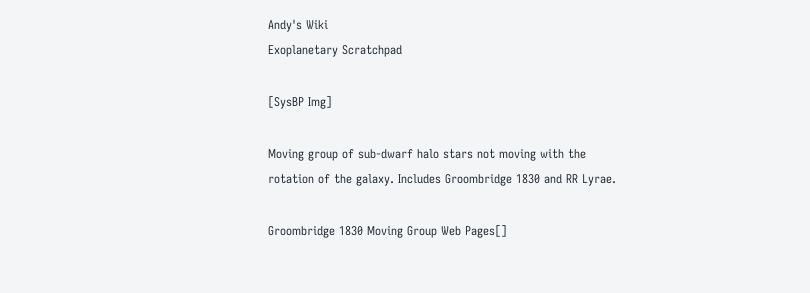Andy's Wiki
Exoplanetary Scratchpad

[SysBP Img]

Moving group of sub-dwarf halo stars not moving with the rotation of the galaxy. Includes Groombridge 1830 and RR Lyrae.

Groombridge 1830 Moving Group Web Pages[]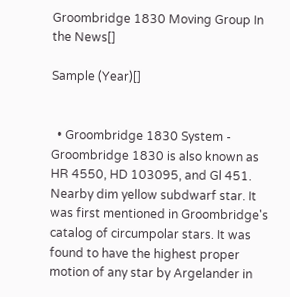Groombridge 1830 Moving Group In the News[]

Sample (Year)[]


  • Groombridge 1830 System - Groombridge 1830 is also known as HR 4550, HD 103095, and Gl 451. Nearby dim yellow subdwarf star. It was first mentioned in Groombridge's catalog of circumpolar stars. It was found to have the highest proper motion of any star by Argelander in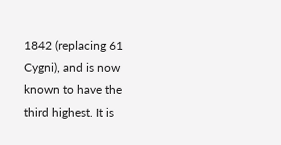1842 (replacing 61 Cygni), and is now known to have the third highest. It is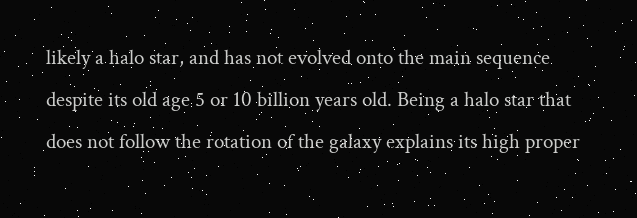likely a halo star, and has not evolved onto the main sequence despite its old age 5 or 10 billion years old. Being a halo star that does not follow the rotation of the galaxy explains its high proper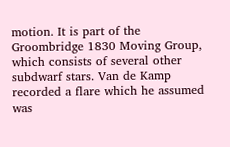motion. It is part of the Groombridge 1830 Moving Group, which consists of several other subdwarf stars. Van de Kamp recorded a flare which he assumed was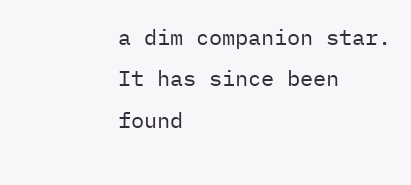a dim companion star. It has since been found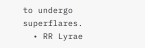to undergo superflares.
  • RR Lyrae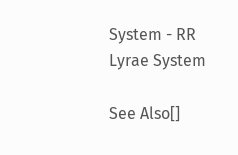System - RR Lyrae System

See Also[]